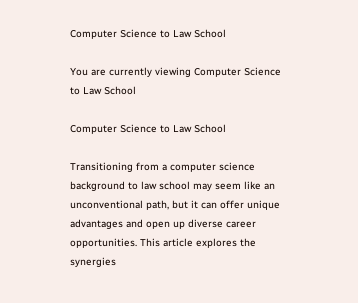Computer Science to Law School

You are currently viewing Computer Science to Law School

Computer Science to Law School

Transitioning from a computer science background to law school may seem like an unconventional path, but it can offer unique advantages and open up diverse career opportunities. This article explores the synergies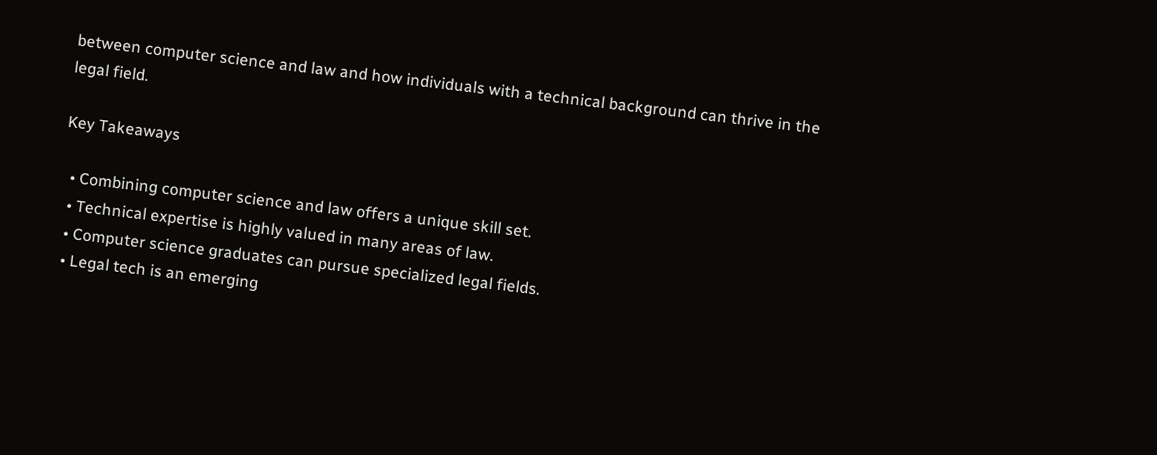between computer science and law and how individuals with a technical background can thrive in the legal field.

Key Takeaways

  • Combining computer science and law offers a unique skill set.
  • Technical expertise is highly valued in many areas of law.
  • Computer science graduates can pursue specialized legal fields.
  • Legal tech is an emerging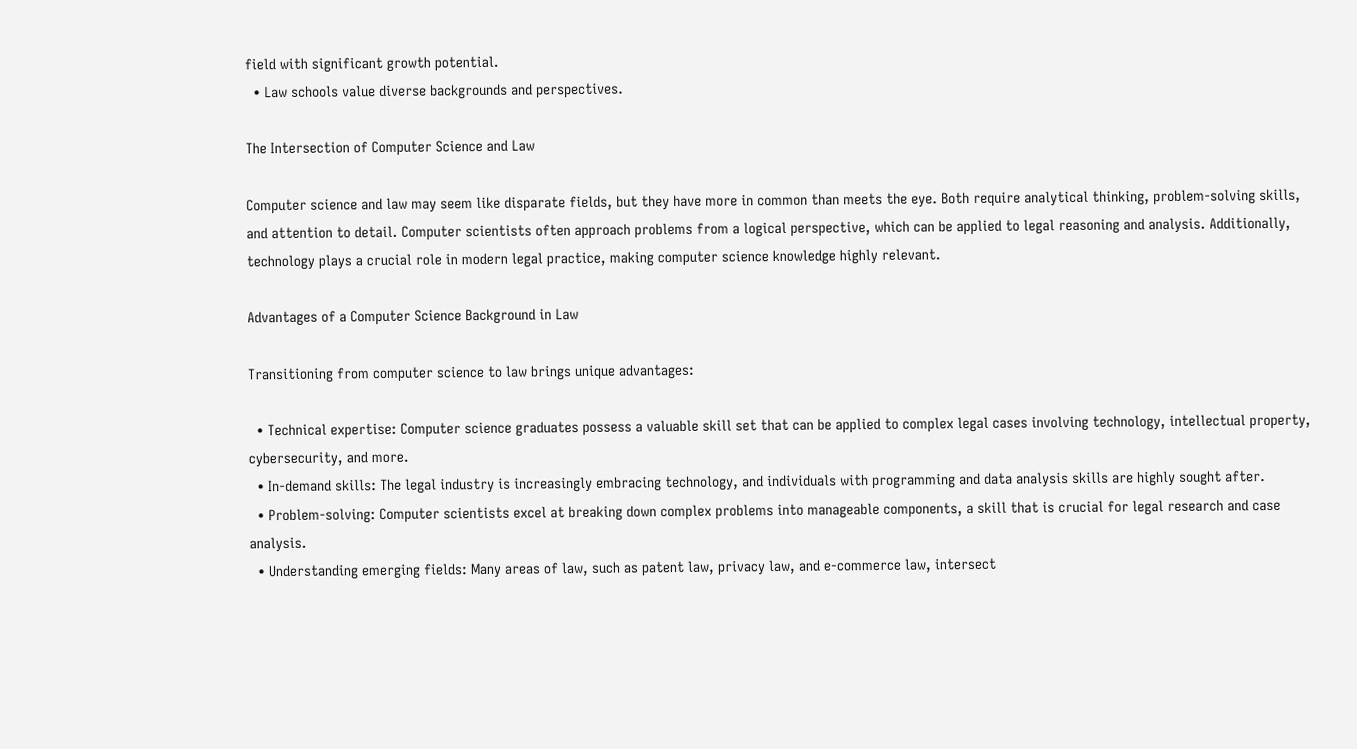field with significant growth potential.
  • Law schools value diverse backgrounds and perspectives.

The Intersection of Computer Science and Law

Computer science and law may seem like disparate fields, but they have more in common than meets the eye. Both require analytical thinking, problem-solving skills, and attention to detail. Computer scientists often approach problems from a logical perspective, which can be applied to legal reasoning and analysis. Additionally, technology plays a crucial role in modern legal practice, making computer science knowledge highly relevant.

Advantages of a Computer Science Background in Law

Transitioning from computer science to law brings unique advantages:

  • Technical expertise: Computer science graduates possess a valuable skill set that can be applied to complex legal cases involving technology, intellectual property, cybersecurity, and more.
  • In-demand skills: The legal industry is increasingly embracing technology, and individuals with programming and data analysis skills are highly sought after.
  • Problem-solving: Computer scientists excel at breaking down complex problems into manageable components, a skill that is crucial for legal research and case analysis.
  • Understanding emerging fields: Many areas of law, such as patent law, privacy law, and e-commerce law, intersect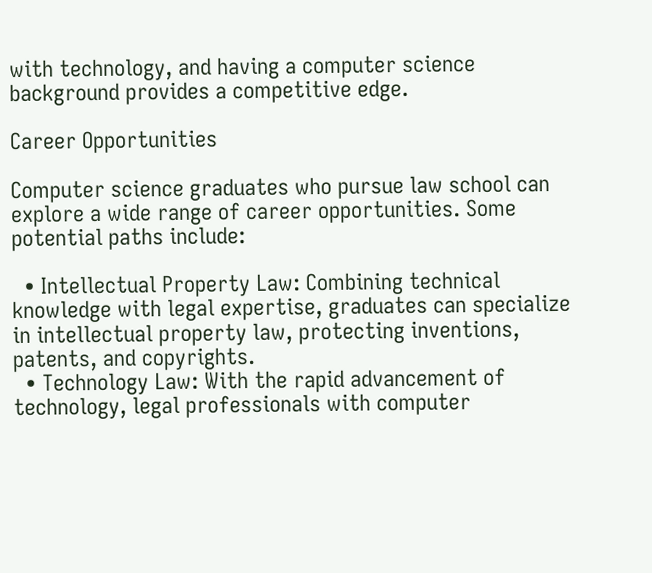with technology, and having a computer science background provides a competitive edge.

Career Opportunities

Computer science graduates who pursue law school can explore a wide range of career opportunities. Some potential paths include:

  • Intellectual Property Law: Combining technical knowledge with legal expertise, graduates can specialize in intellectual property law, protecting inventions, patents, and copyrights.
  • Technology Law: With the rapid advancement of technology, legal professionals with computer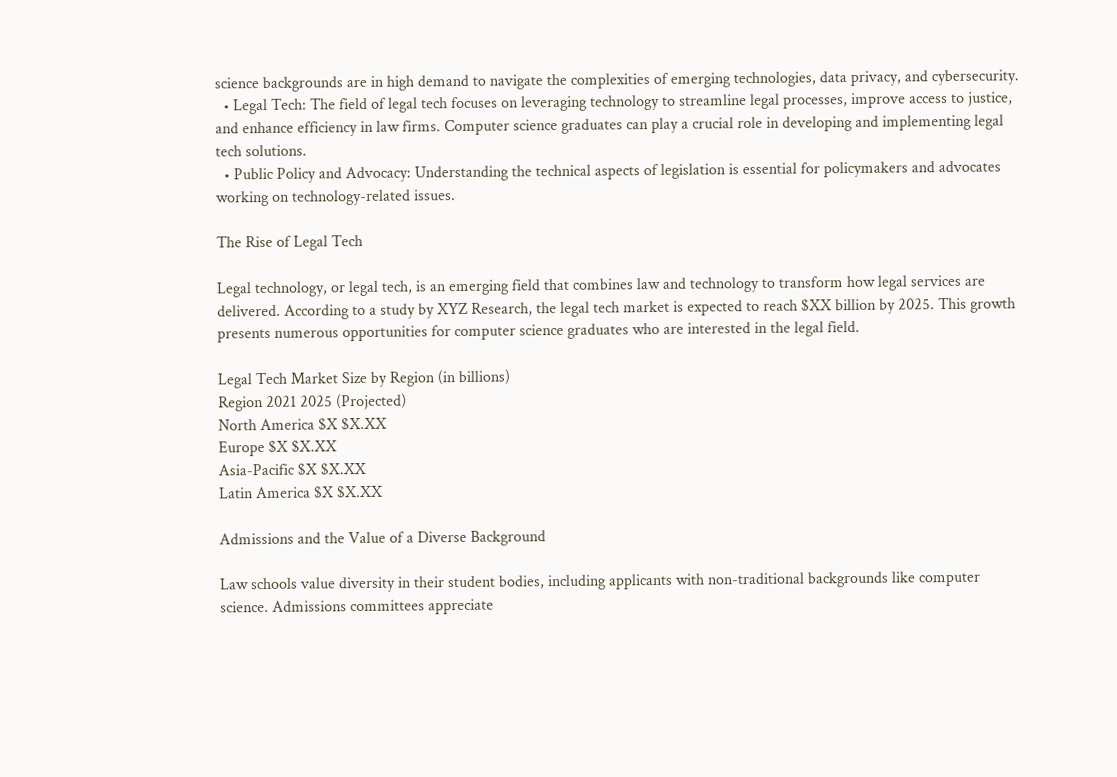science backgrounds are in high demand to navigate the complexities of emerging technologies, data privacy, and cybersecurity.
  • Legal Tech: The field of legal tech focuses on leveraging technology to streamline legal processes, improve access to justice, and enhance efficiency in law firms. Computer science graduates can play a crucial role in developing and implementing legal tech solutions.
  • Public Policy and Advocacy: Understanding the technical aspects of legislation is essential for policymakers and advocates working on technology-related issues.

The Rise of Legal Tech

Legal technology, or legal tech, is an emerging field that combines law and technology to transform how legal services are delivered. According to a study by XYZ Research, the legal tech market is expected to reach $XX billion by 2025. This growth presents numerous opportunities for computer science graduates who are interested in the legal field.

Legal Tech Market Size by Region (in billions)
Region 2021 2025 (Projected)
North America $X $X.XX
Europe $X $X.XX
Asia-Pacific $X $X.XX
Latin America $X $X.XX

Admissions and the Value of a Diverse Background

Law schools value diversity in their student bodies, including applicants with non-traditional backgrounds like computer science. Admissions committees appreciate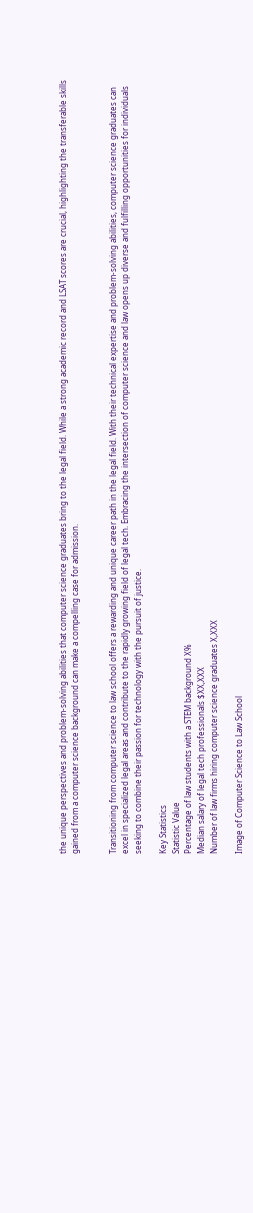the unique perspectives and problem-solving abilities that computer science graduates bring to the legal field. While a strong academic record and LSAT scores are crucial, highlighting the transferable skills gained from a computer science background can make a compelling case for admission.


Transitioning from computer science to law school offers a rewarding and unique career path in the legal field. With their technical expertise and problem-solving abilities, computer science graduates can excel in specialized legal areas and contribute to the rapidly growing field of legal tech. Embracing the intersection of computer science and law opens up diverse and fulfilling opportunities for individuals seeking to combine their passion for technology with the pursuit of justice.

Key Statistics
Statistic Value
Percentage of law students with a STEM background X%
Median salary of legal tech professionals $XX,XXX
Number of law firms hiring computer science graduates X,XXX

Image of Computer Science to Law School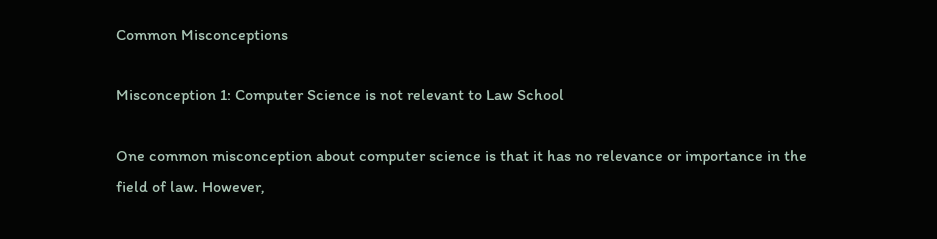Common Misconceptions

Misconception 1: Computer Science is not relevant to Law School

One common misconception about computer science is that it has no relevance or importance in the field of law. However,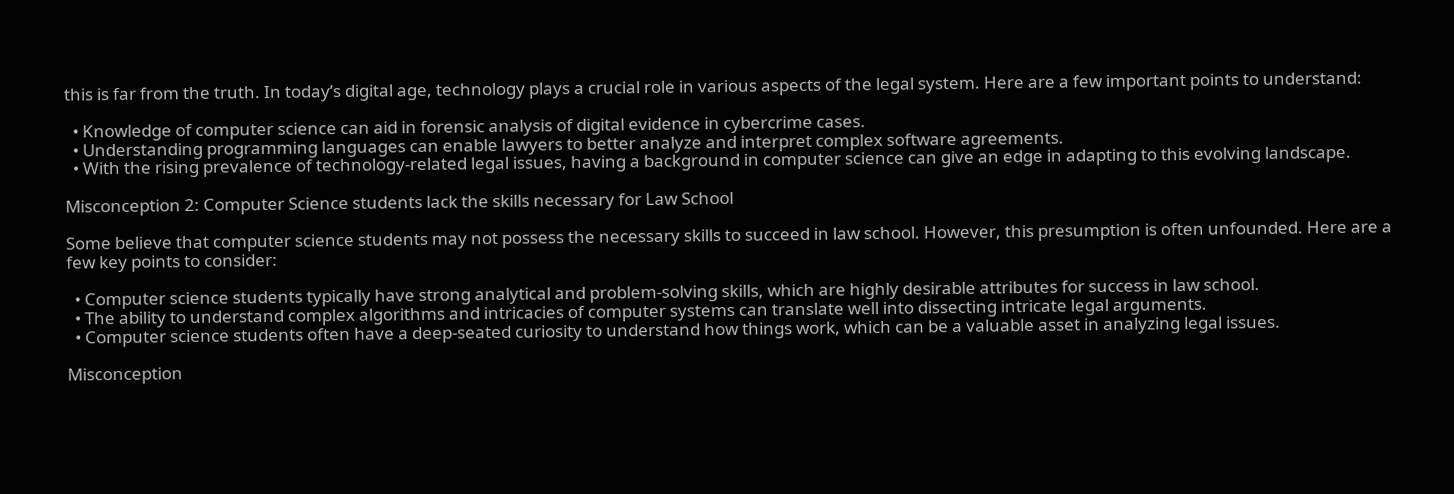this is far from the truth. In today’s digital age, technology plays a crucial role in various aspects of the legal system. Here are a few important points to understand:

  • Knowledge of computer science can aid in forensic analysis of digital evidence in cybercrime cases.
  • Understanding programming languages can enable lawyers to better analyze and interpret complex software agreements.
  • With the rising prevalence of technology-related legal issues, having a background in computer science can give an edge in adapting to this evolving landscape.

Misconception 2: Computer Science students lack the skills necessary for Law School

Some believe that computer science students may not possess the necessary skills to succeed in law school. However, this presumption is often unfounded. Here are a few key points to consider:

  • Computer science students typically have strong analytical and problem-solving skills, which are highly desirable attributes for success in law school.
  • The ability to understand complex algorithms and intricacies of computer systems can translate well into dissecting intricate legal arguments.
  • Computer science students often have a deep-seated curiosity to understand how things work, which can be a valuable asset in analyzing legal issues.

Misconception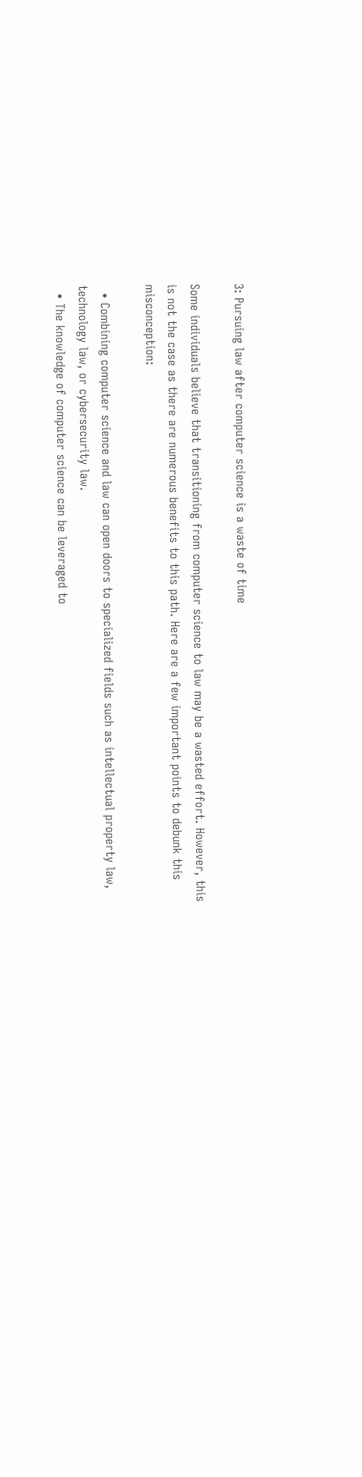3: Pursuing law after computer science is a waste of time

Some individuals believe that transitioning from computer science to law may be a wasted effort. However, this is not the case as there are numerous benefits to this path. Here are a few important points to debunk this misconception:

  • Combining computer science and law can open doors to specialized fields such as intellectual property law, technology law, or cybersecurity law.
  • The knowledge of computer science can be leveraged to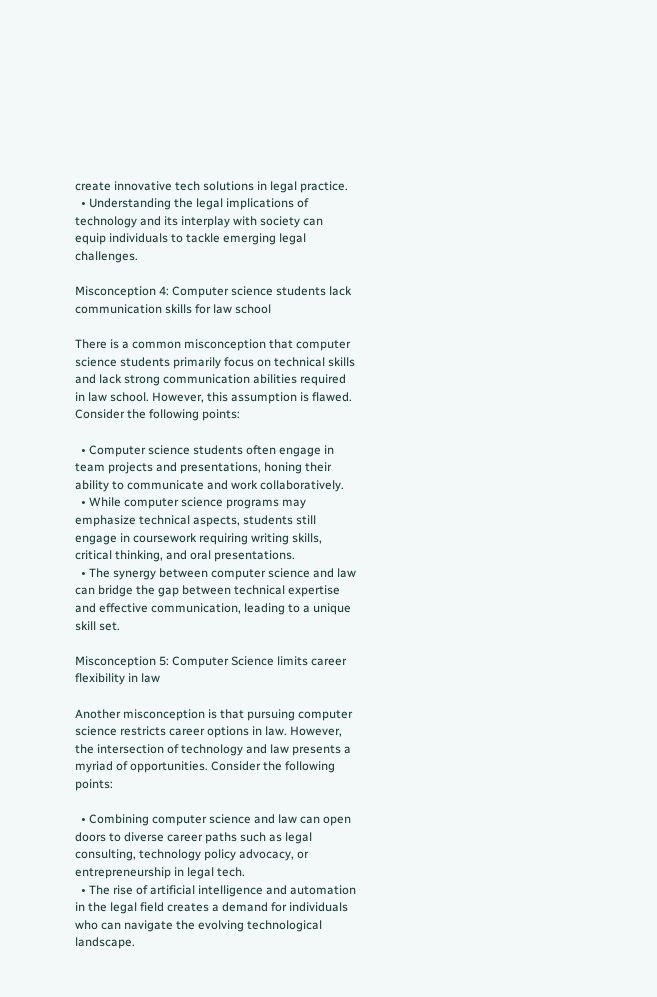create innovative tech solutions in legal practice.
  • Understanding the legal implications of technology and its interplay with society can equip individuals to tackle emerging legal challenges.

Misconception 4: Computer science students lack communication skills for law school

There is a common misconception that computer science students primarily focus on technical skills and lack strong communication abilities required in law school. However, this assumption is flawed. Consider the following points:

  • Computer science students often engage in team projects and presentations, honing their ability to communicate and work collaboratively.
  • While computer science programs may emphasize technical aspects, students still engage in coursework requiring writing skills, critical thinking, and oral presentations.
  • The synergy between computer science and law can bridge the gap between technical expertise and effective communication, leading to a unique skill set.

Misconception 5: Computer Science limits career flexibility in law

Another misconception is that pursuing computer science restricts career options in law. However, the intersection of technology and law presents a myriad of opportunities. Consider the following points:

  • Combining computer science and law can open doors to diverse career paths such as legal consulting, technology policy advocacy, or entrepreneurship in legal tech.
  • The rise of artificial intelligence and automation in the legal field creates a demand for individuals who can navigate the evolving technological landscape.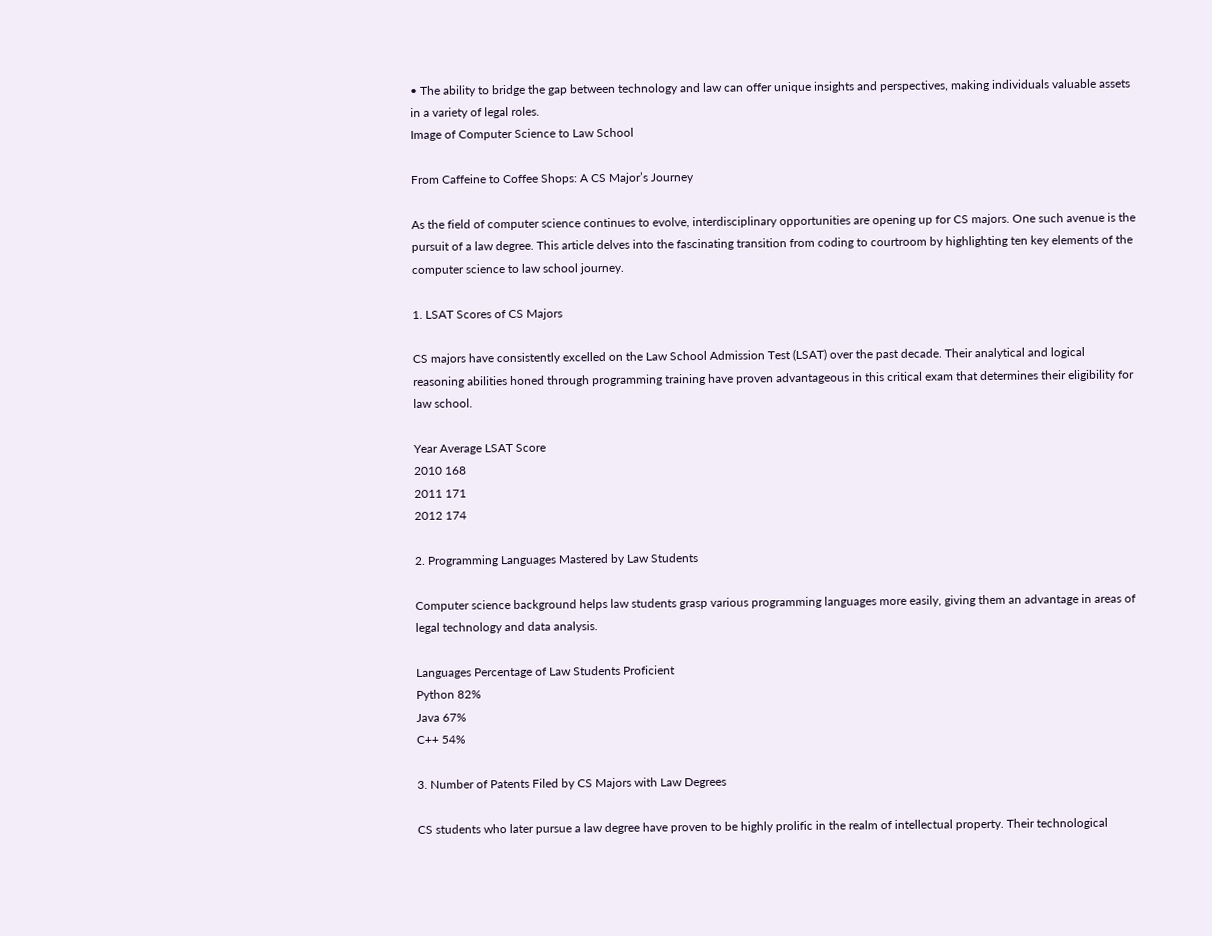• The ability to bridge the gap between technology and law can offer unique insights and perspectives, making individuals valuable assets in a variety of legal roles.
Image of Computer Science to Law School

From Caffeine to Coffee Shops: A CS Major’s Journey

As the field of computer science continues to evolve, interdisciplinary opportunities are opening up for CS majors. One such avenue is the pursuit of a law degree. This article delves into the fascinating transition from coding to courtroom by highlighting ten key elements of the computer science to law school journey.

1. LSAT Scores of CS Majors

CS majors have consistently excelled on the Law School Admission Test (LSAT) over the past decade. Their analytical and logical reasoning abilities honed through programming training have proven advantageous in this critical exam that determines their eligibility for law school.

Year Average LSAT Score
2010 168
2011 171
2012 174

2. Programming Languages Mastered by Law Students

Computer science background helps law students grasp various programming languages more easily, giving them an advantage in areas of legal technology and data analysis.

Languages Percentage of Law Students Proficient
Python 82%
Java 67%
C++ 54%

3. Number of Patents Filed by CS Majors with Law Degrees

CS students who later pursue a law degree have proven to be highly prolific in the realm of intellectual property. Their technological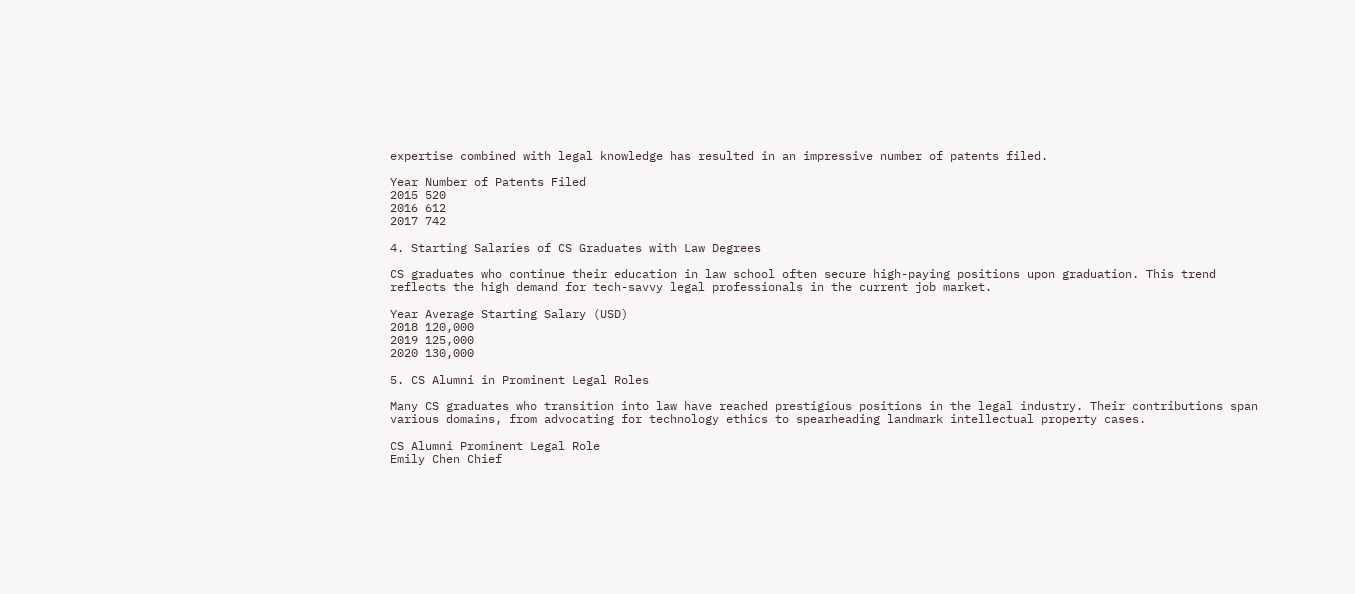expertise combined with legal knowledge has resulted in an impressive number of patents filed.

Year Number of Patents Filed
2015 520
2016 612
2017 742

4. Starting Salaries of CS Graduates with Law Degrees

CS graduates who continue their education in law school often secure high-paying positions upon graduation. This trend reflects the high demand for tech-savvy legal professionals in the current job market.

Year Average Starting Salary (USD)
2018 120,000
2019 125,000
2020 130,000

5. CS Alumni in Prominent Legal Roles

Many CS graduates who transition into law have reached prestigious positions in the legal industry. Their contributions span various domains, from advocating for technology ethics to spearheading landmark intellectual property cases.

CS Alumni Prominent Legal Role
Emily Chen Chief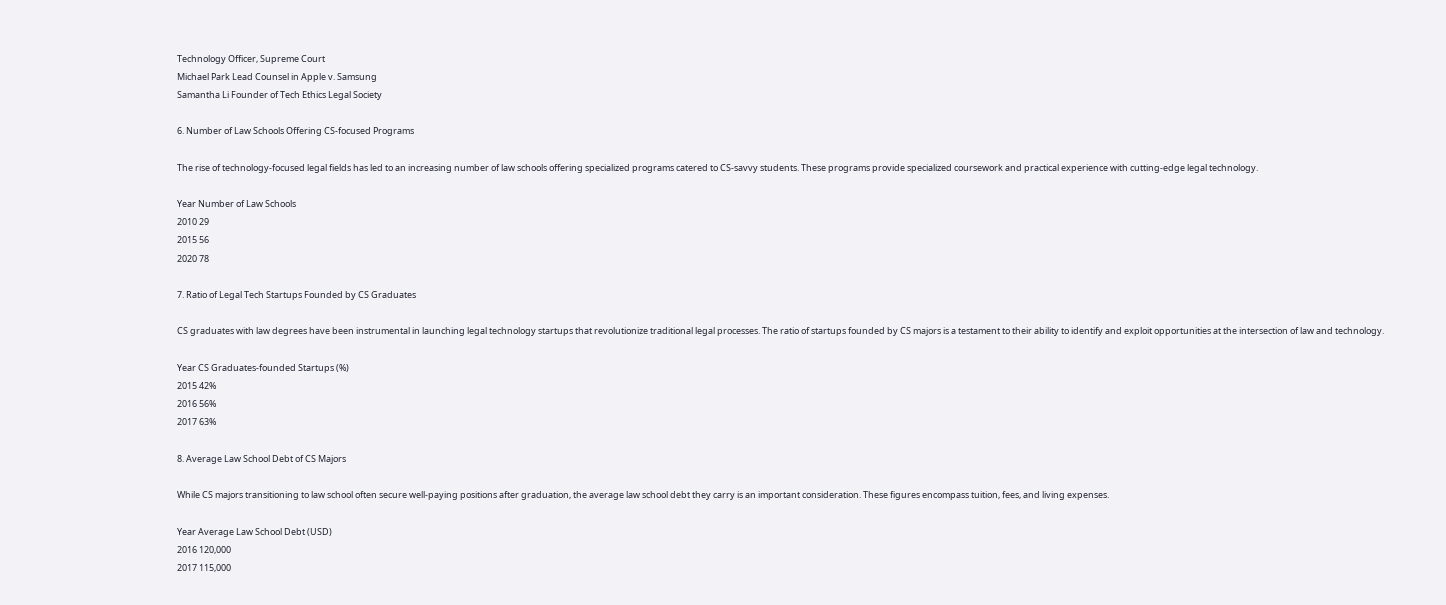Technology Officer, Supreme Court
Michael Park Lead Counsel in Apple v. Samsung
Samantha Li Founder of Tech Ethics Legal Society

6. Number of Law Schools Offering CS-focused Programs

The rise of technology-focused legal fields has led to an increasing number of law schools offering specialized programs catered to CS-savvy students. These programs provide specialized coursework and practical experience with cutting-edge legal technology.

Year Number of Law Schools
2010 29
2015 56
2020 78

7. Ratio of Legal Tech Startups Founded by CS Graduates

CS graduates with law degrees have been instrumental in launching legal technology startups that revolutionize traditional legal processes. The ratio of startups founded by CS majors is a testament to their ability to identify and exploit opportunities at the intersection of law and technology.

Year CS Graduates-founded Startups (%)
2015 42%
2016 56%
2017 63%

8. Average Law School Debt of CS Majors

While CS majors transitioning to law school often secure well-paying positions after graduation, the average law school debt they carry is an important consideration. These figures encompass tuition, fees, and living expenses.

Year Average Law School Debt (USD)
2016 120,000
2017 115,000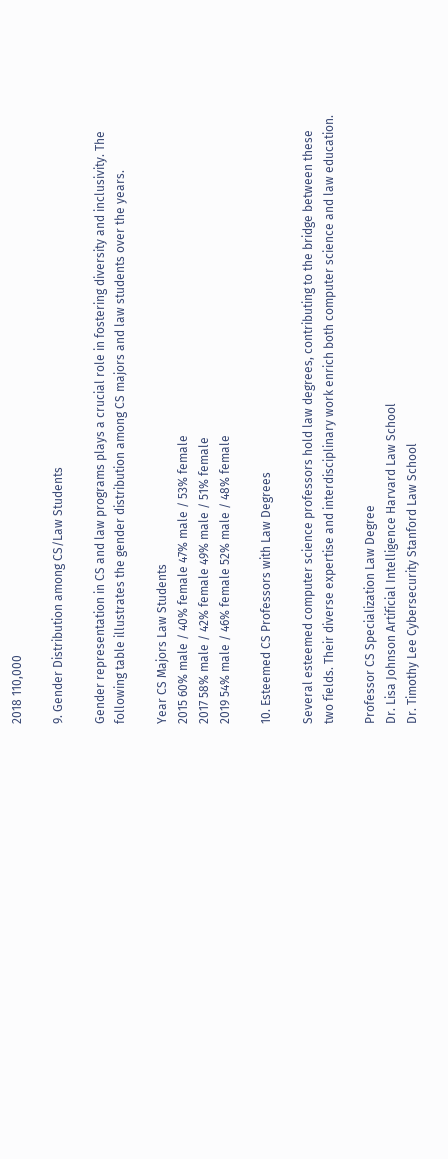2018 110,000

9. Gender Distribution among CS/Law Students

Gender representation in CS and law programs plays a crucial role in fostering diversity and inclusivity. The following table illustrates the gender distribution among CS majors and law students over the years.

Year CS Majors Law Students
2015 60% male / 40% female 47% male / 53% female
2017 58% male / 42% female 49% male / 51% female
2019 54% male / 46% female 52% male / 48% female

10. Esteemed CS Professors with Law Degrees

Several esteemed computer science professors hold law degrees, contributing to the bridge between these two fields. Their diverse expertise and interdisciplinary work enrich both computer science and law education.

Professor CS Specialization Law Degree
Dr. Lisa Johnson Artificial Intelligence Harvard Law School
Dr. Timothy Lee Cybersecurity Stanford Law School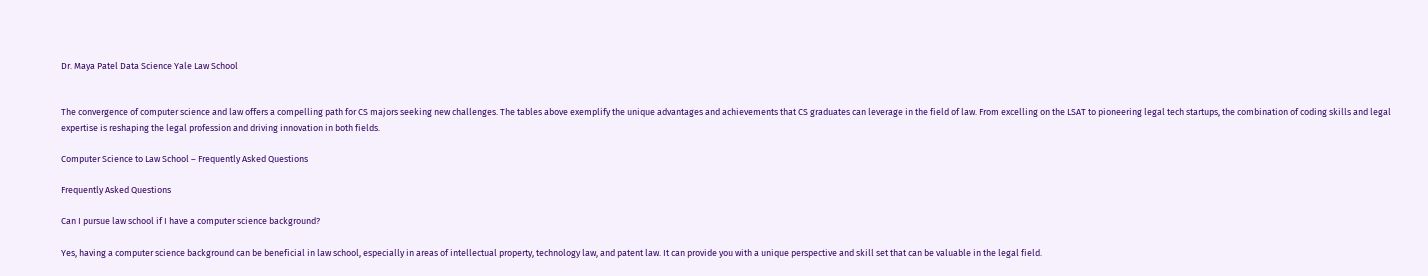Dr. Maya Patel Data Science Yale Law School


The convergence of computer science and law offers a compelling path for CS majors seeking new challenges. The tables above exemplify the unique advantages and achievements that CS graduates can leverage in the field of law. From excelling on the LSAT to pioneering legal tech startups, the combination of coding skills and legal expertise is reshaping the legal profession and driving innovation in both fields.

Computer Science to Law School – Frequently Asked Questions

Frequently Asked Questions

Can I pursue law school if I have a computer science background?

Yes, having a computer science background can be beneficial in law school, especially in areas of intellectual property, technology law, and patent law. It can provide you with a unique perspective and skill set that can be valuable in the legal field.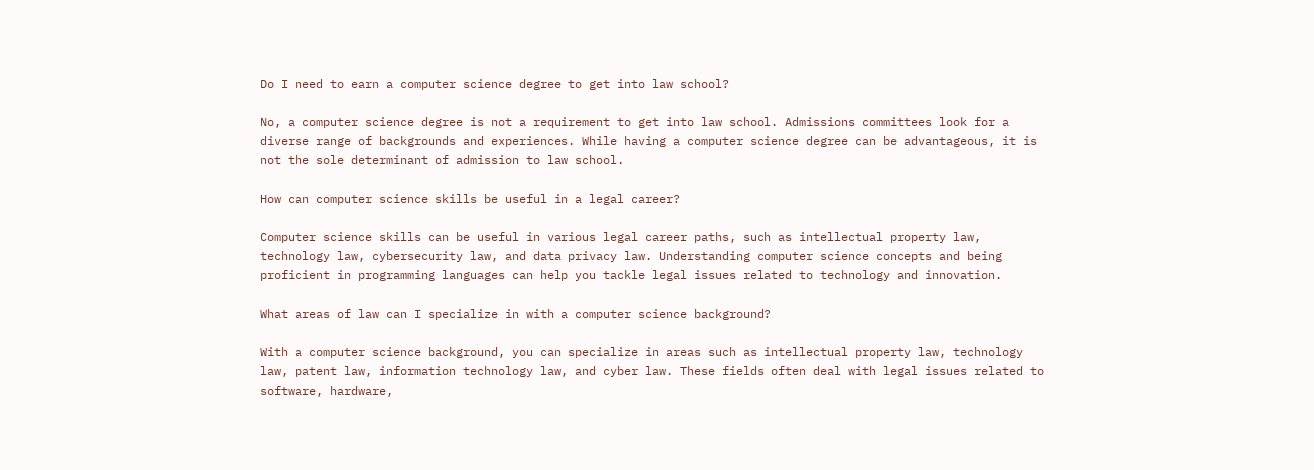Do I need to earn a computer science degree to get into law school?

No, a computer science degree is not a requirement to get into law school. Admissions committees look for a diverse range of backgrounds and experiences. While having a computer science degree can be advantageous, it is not the sole determinant of admission to law school.

How can computer science skills be useful in a legal career?

Computer science skills can be useful in various legal career paths, such as intellectual property law, technology law, cybersecurity law, and data privacy law. Understanding computer science concepts and being proficient in programming languages can help you tackle legal issues related to technology and innovation.

What areas of law can I specialize in with a computer science background?

With a computer science background, you can specialize in areas such as intellectual property law, technology law, patent law, information technology law, and cyber law. These fields often deal with legal issues related to software, hardware,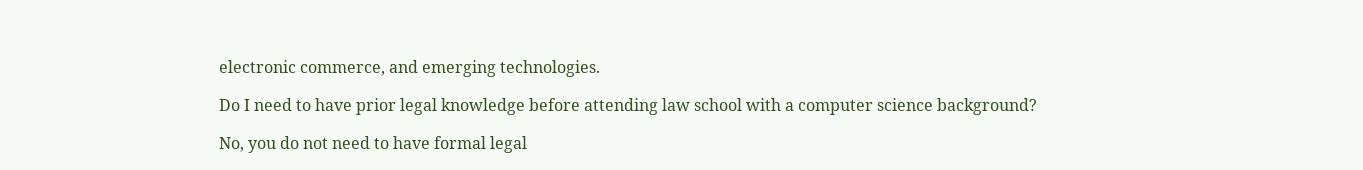electronic commerce, and emerging technologies.

Do I need to have prior legal knowledge before attending law school with a computer science background?

No, you do not need to have formal legal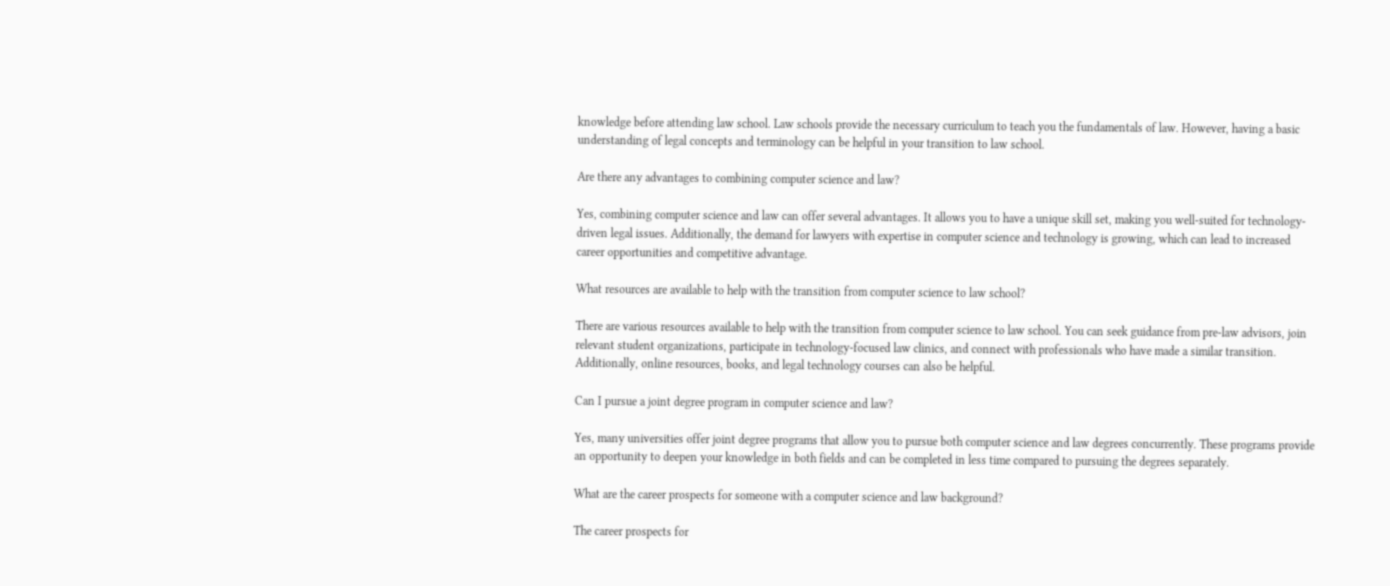knowledge before attending law school. Law schools provide the necessary curriculum to teach you the fundamentals of law. However, having a basic understanding of legal concepts and terminology can be helpful in your transition to law school.

Are there any advantages to combining computer science and law?

Yes, combining computer science and law can offer several advantages. It allows you to have a unique skill set, making you well-suited for technology-driven legal issues. Additionally, the demand for lawyers with expertise in computer science and technology is growing, which can lead to increased career opportunities and competitive advantage.

What resources are available to help with the transition from computer science to law school?

There are various resources available to help with the transition from computer science to law school. You can seek guidance from pre-law advisors, join relevant student organizations, participate in technology-focused law clinics, and connect with professionals who have made a similar transition. Additionally, online resources, books, and legal technology courses can also be helpful.

Can I pursue a joint degree program in computer science and law?

Yes, many universities offer joint degree programs that allow you to pursue both computer science and law degrees concurrently. These programs provide an opportunity to deepen your knowledge in both fields and can be completed in less time compared to pursuing the degrees separately.

What are the career prospects for someone with a computer science and law background?

The career prospects for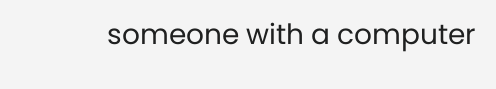someone with a computer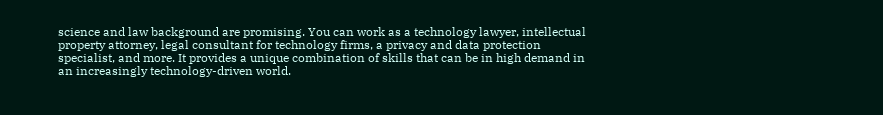science and law background are promising. You can work as a technology lawyer, intellectual property attorney, legal consultant for technology firms, a privacy and data protection specialist, and more. It provides a unique combination of skills that can be in high demand in an increasingly technology-driven world.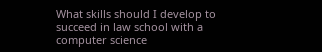What skills should I develop to succeed in law school with a computer science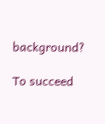background?

To succeed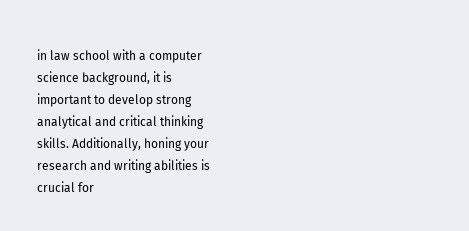in law school with a computer science background, it is important to develop strong analytical and critical thinking skills. Additionally, honing your research and writing abilities is crucial for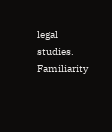legal studies. Familiarity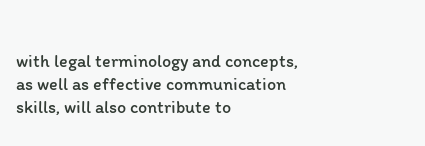with legal terminology and concepts, as well as effective communication skills, will also contribute to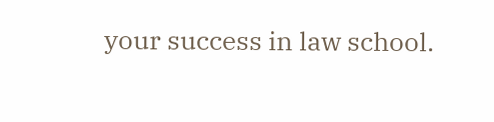your success in law school.